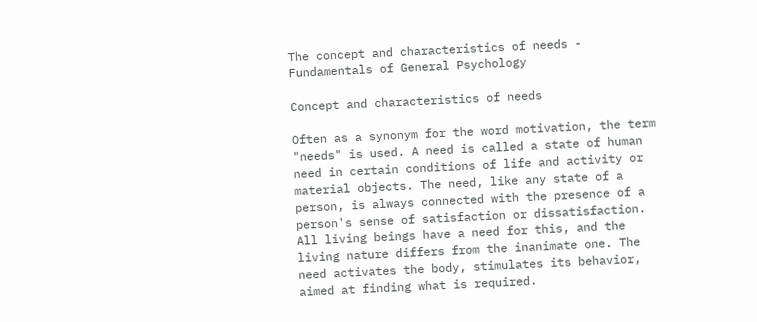The concept and characteristics of needs - Fundamentals of General Psychology

Concept and characteristics of needs

Often as a synonym for the word motivation, the term "needs" is used. A need is called a state of human need in certain conditions of life and activity or material objects. The need, like any state of a person, is always connected with the presence of a person's sense of satisfaction or dissatisfaction. All living beings have a need for this, and the living nature differs from the inanimate one. The need activates the body, stimulates its behavior, aimed at finding what is required.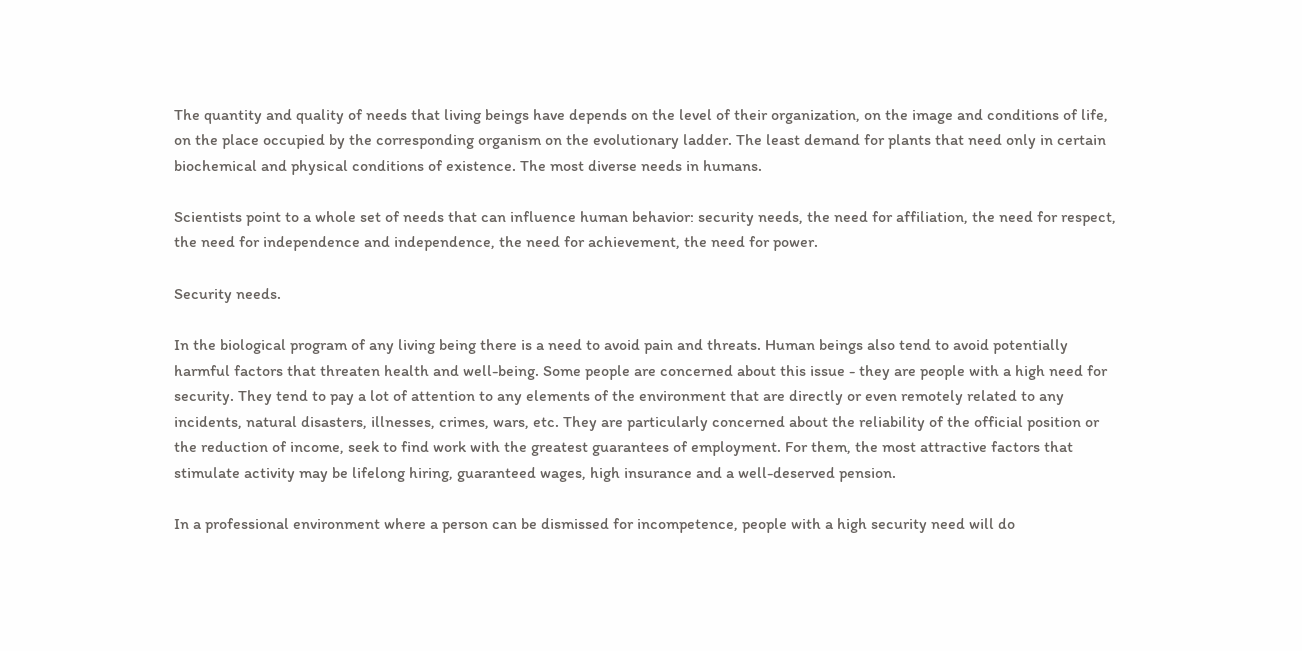The quantity and quality of needs that living beings have depends on the level of their organization, on the image and conditions of life, on the place occupied by the corresponding organism on the evolutionary ladder. The least demand for plants that need only in certain biochemical and physical conditions of existence. The most diverse needs in humans.

Scientists point to a whole set of needs that can influence human behavior: security needs, the need for affiliation, the need for respect, the need for independence and independence, the need for achievement, the need for power.

Security needs.

In the biological program of any living being there is a need to avoid pain and threats. Human beings also tend to avoid potentially harmful factors that threaten health and well-being. Some people are concerned about this issue - they are people with a high need for security. They tend to pay a lot of attention to any elements of the environment that are directly or even remotely related to any incidents, natural disasters, illnesses, crimes, wars, etc. They are particularly concerned about the reliability of the official position or the reduction of income, seek to find work with the greatest guarantees of employment. For them, the most attractive factors that stimulate activity may be lifelong hiring, guaranteed wages, high insurance and a well-deserved pension.

In a professional environment where a person can be dismissed for incompetence, people with a high security need will do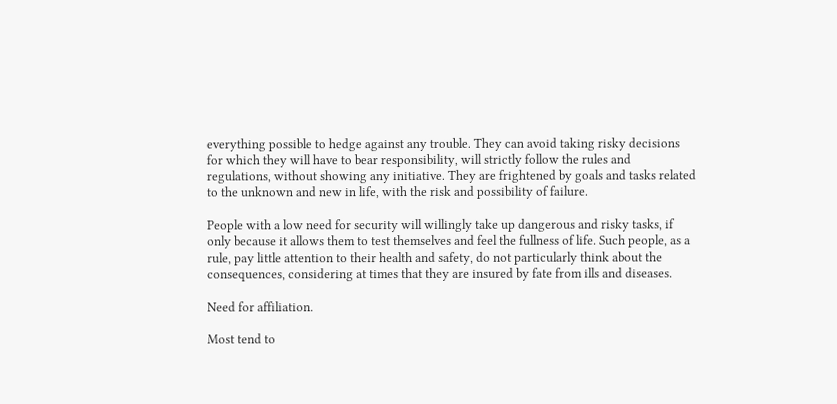everything possible to hedge against any trouble. They can avoid taking risky decisions for which they will have to bear responsibility, will strictly follow the rules and regulations, without showing any initiative. They are frightened by goals and tasks related to the unknown and new in life, with the risk and possibility of failure.

People with a low need for security will willingly take up dangerous and risky tasks, if only because it allows them to test themselves and feel the fullness of life. Such people, as a rule, pay little attention to their health and safety, do not particularly think about the consequences, considering at times that they are insured by fate from ills and diseases.

Need for affiliation.

Most tend to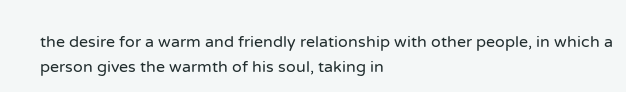the desire for a warm and friendly relationship with other people, in which a person gives the warmth of his soul, taking in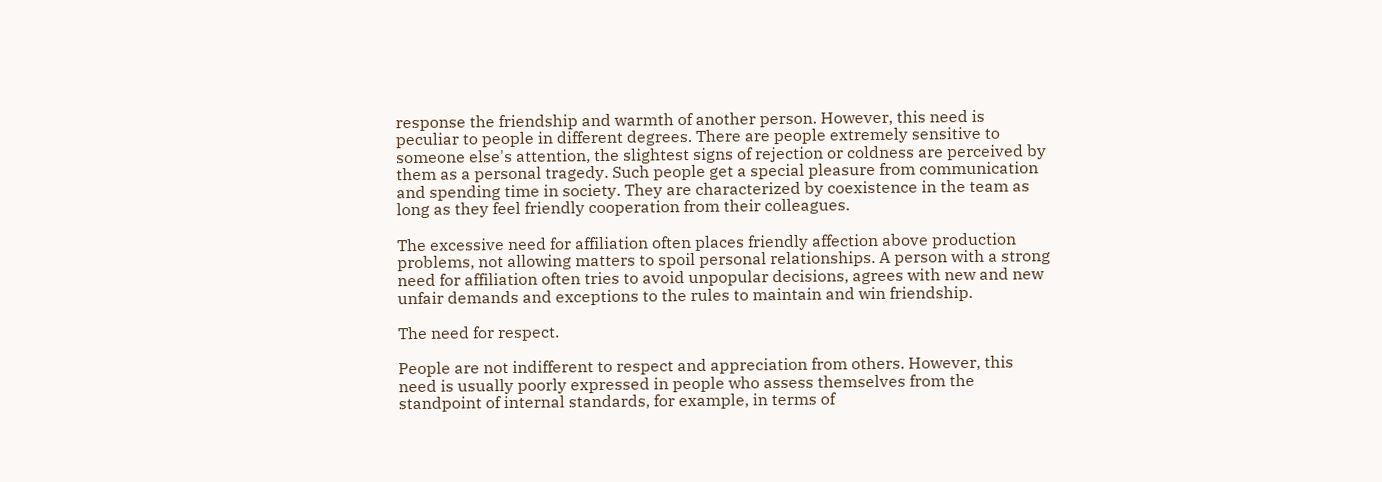response the friendship and warmth of another person. However, this need is peculiar to people in different degrees. There are people extremely sensitive to someone else's attention, the slightest signs of rejection or coldness are perceived by them as a personal tragedy. Such people get a special pleasure from communication and spending time in society. They are characterized by coexistence in the team as long as they feel friendly cooperation from their colleagues.

The excessive need for affiliation often places friendly affection above production problems, not allowing matters to spoil personal relationships. A person with a strong need for affiliation often tries to avoid unpopular decisions, agrees with new and new unfair demands and exceptions to the rules to maintain and win friendship.

The need for respect.

People are not indifferent to respect and appreciation from others. However, this need is usually poorly expressed in people who assess themselves from the standpoint of internal standards, for example, in terms of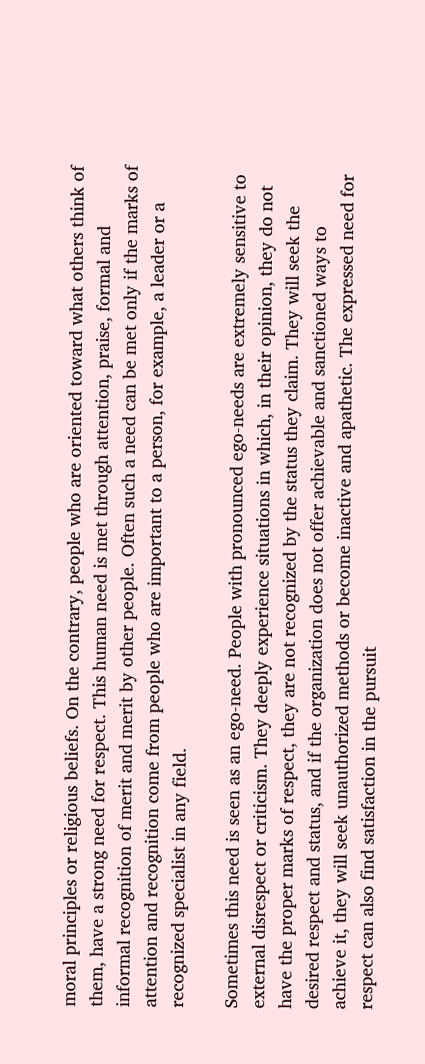moral principles or religious beliefs. On the contrary, people who are oriented toward what others think of them, have a strong need for respect. This human need is met through attention, praise, formal and informal recognition of merit and merit by other people. Often such a need can be met only if the marks of attention and recognition come from people who are important to a person, for example, a leader or a recognized specialist in any field.

Sometimes this need is seen as an ego-need. People with pronounced ego-needs are extremely sensitive to external disrespect or criticism. They deeply experience situations in which, in their opinion, they do not have the proper marks of respect, they are not recognized by the status they claim. They will seek the desired respect and status, and if the organization does not offer achievable and sanctioned ways to achieve it, they will seek unauthorized methods or become inactive and apathetic. The expressed need for respect can also find satisfaction in the pursuit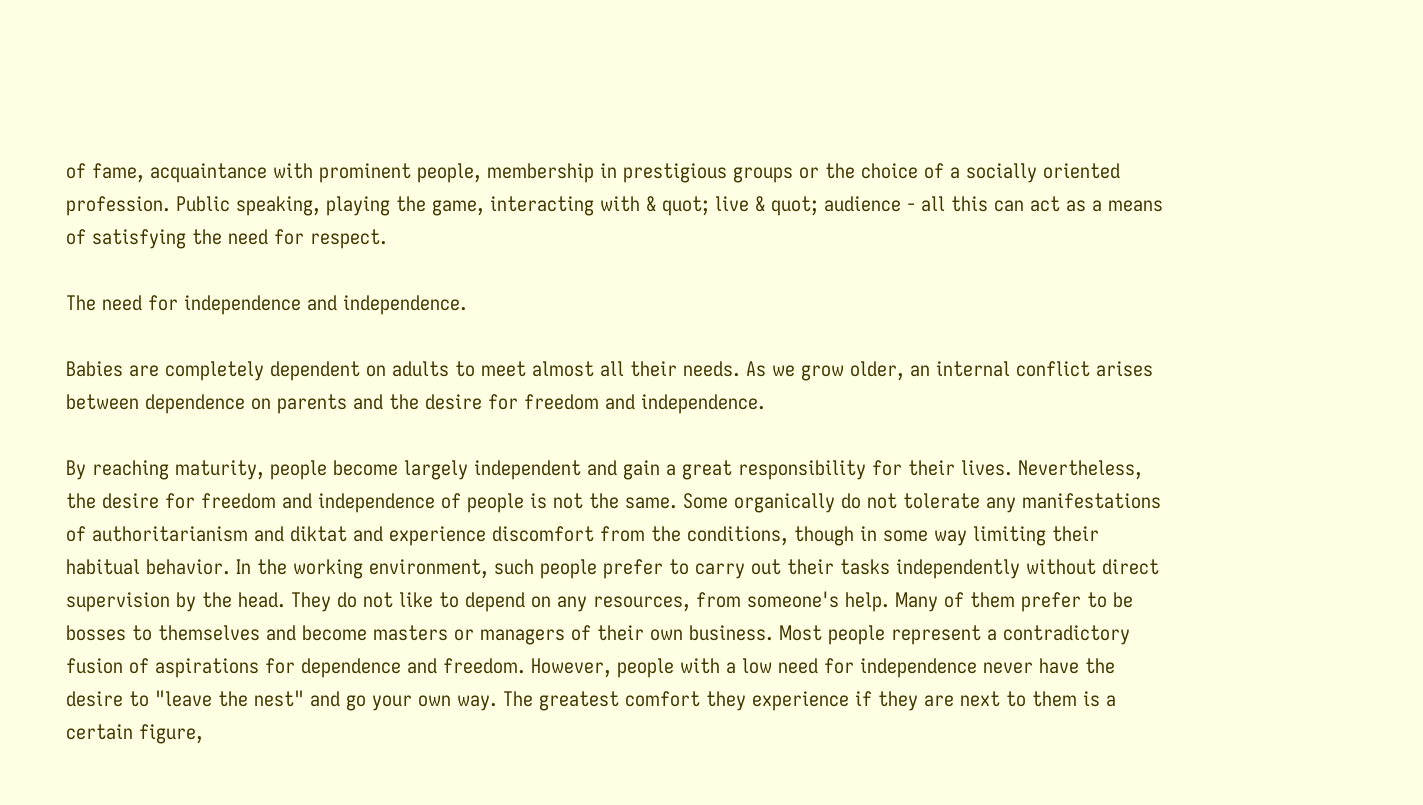of fame, acquaintance with prominent people, membership in prestigious groups or the choice of a socially oriented profession. Public speaking, playing the game, interacting with & quot; live & quot; audience - all this can act as a means of satisfying the need for respect.

The need for independence and independence.

Babies are completely dependent on adults to meet almost all their needs. As we grow older, an internal conflict arises between dependence on parents and the desire for freedom and independence.

By reaching maturity, people become largely independent and gain a great responsibility for their lives. Nevertheless, the desire for freedom and independence of people is not the same. Some organically do not tolerate any manifestations of authoritarianism and diktat and experience discomfort from the conditions, though in some way limiting their habitual behavior. In the working environment, such people prefer to carry out their tasks independently without direct supervision by the head. They do not like to depend on any resources, from someone's help. Many of them prefer to be bosses to themselves and become masters or managers of their own business. Most people represent a contradictory fusion of aspirations for dependence and freedom. However, people with a low need for independence never have the desire to "leave the nest" and go your own way. The greatest comfort they experience if they are next to them is a certain figure,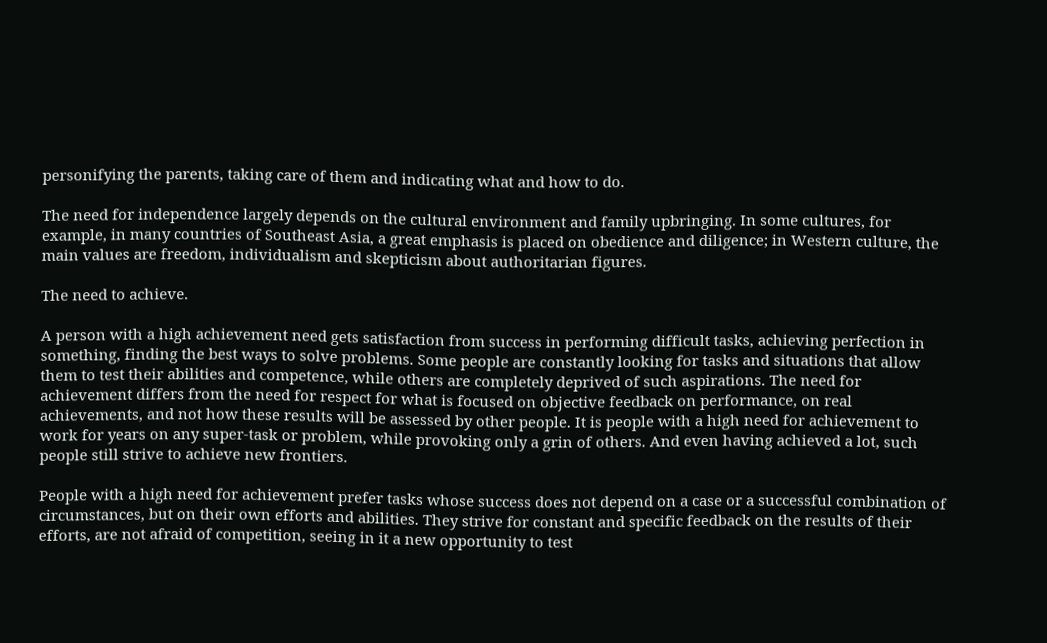personifying the parents, taking care of them and indicating what and how to do.

The need for independence largely depends on the cultural environment and family upbringing. In some cultures, for example, in many countries of Southeast Asia, a great emphasis is placed on obedience and diligence; in Western culture, the main values are freedom, individualism and skepticism about authoritarian figures.

The need to achieve.

A person with a high achievement need gets satisfaction from success in performing difficult tasks, achieving perfection in something, finding the best ways to solve problems. Some people are constantly looking for tasks and situations that allow them to test their abilities and competence, while others are completely deprived of such aspirations. The need for achievement differs from the need for respect for what is focused on objective feedback on performance, on real achievements, and not how these results will be assessed by other people. It is people with a high need for achievement to work for years on any super-task or problem, while provoking only a grin of others. And even having achieved a lot, such people still strive to achieve new frontiers.

People with a high need for achievement prefer tasks whose success does not depend on a case or a successful combination of circumstances, but on their own efforts and abilities. They strive for constant and specific feedback on the results of their efforts, are not afraid of competition, seeing in it a new opportunity to test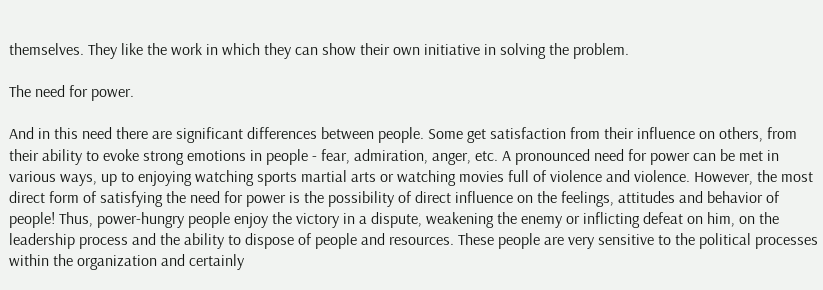themselves. They like the work in which they can show their own initiative in solving the problem.

The need for power.

And in this need there are significant differences between people. Some get satisfaction from their influence on others, from their ability to evoke strong emotions in people - fear, admiration, anger, etc. A pronounced need for power can be met in various ways, up to enjoying watching sports martial arts or watching movies full of violence and violence. However, the most direct form of satisfying the need for power is the possibility of direct influence on the feelings, attitudes and behavior of people! Thus, power-hungry people enjoy the victory in a dispute, weakening the enemy or inflicting defeat on him, on the leadership process and the ability to dispose of people and resources. These people are very sensitive to the political processes within the organization and certainly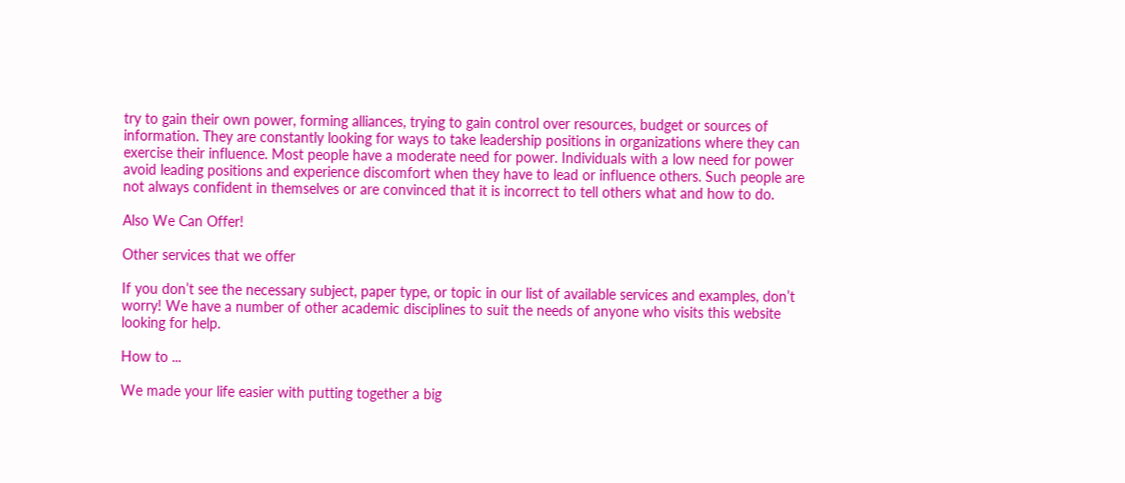try to gain their own power, forming alliances, trying to gain control over resources, budget or sources of information. They are constantly looking for ways to take leadership positions in organizations where they can exercise their influence. Most people have a moderate need for power. Individuals with a low need for power avoid leading positions and experience discomfort when they have to lead or influence others. Such people are not always confident in themselves or are convinced that it is incorrect to tell others what and how to do.

Also We Can Offer!

Other services that we offer

If you don’t see the necessary subject, paper type, or topic in our list of available services and examples, don’t worry! We have a number of other academic disciplines to suit the needs of anyone who visits this website looking for help.

How to ...

We made your life easier with putting together a big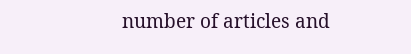number of articles and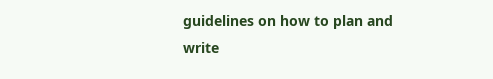guidelines on how to plan and write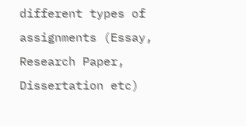different types of assignments (Essay, Research Paper, Dissertation etc)